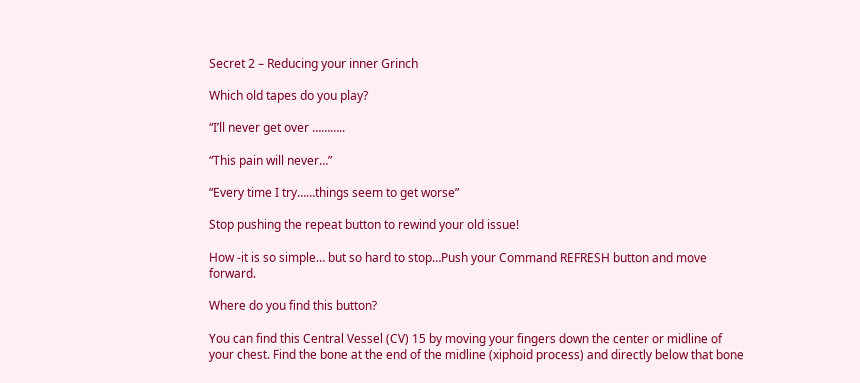Secret 2 – Reducing your inner Grinch

Which old tapes do you play?

“I’ll never get over ………..

“This pain will never…”

“Every time I try……things seem to get worse”

Stop pushing the repeat button to rewind your old issue!

How -it is so simple… but so hard to stop…Push your Command REFRESH button and move forward.

Where do you find this button?

You can find this Central Vessel (CV) 15 by moving your fingers down the center or midline of your chest. Find the bone at the end of the midline (xiphoid process) and directly below that bone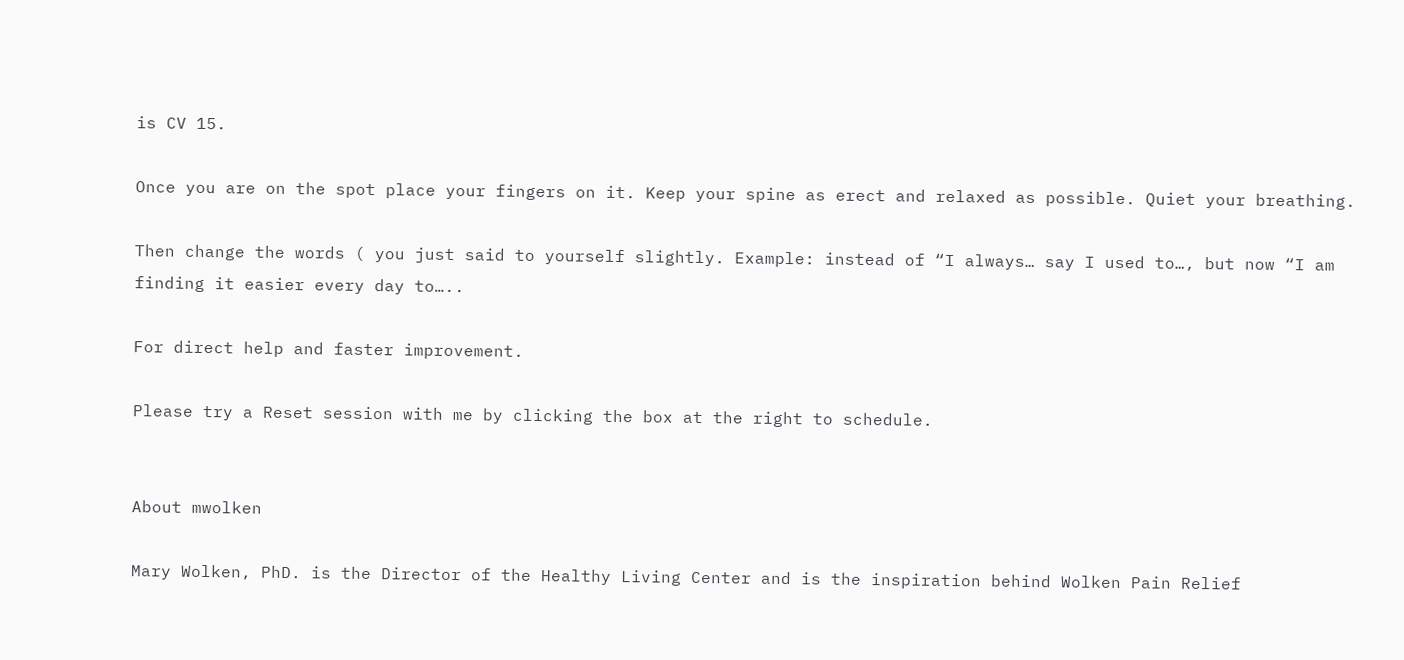is CV 15.

Once you are on the spot place your fingers on it. Keep your spine as erect and relaxed as possible. Quiet your breathing.

Then change the words ( you just said to yourself slightly. Example: instead of “I always… say I used to…, but now “I am finding it easier every day to…..

For direct help and faster improvement.

Please try a Reset session with me by clicking the box at the right to schedule.


About mwolken

Mary Wolken, PhD. is the Director of the Healthy Living Center and is the inspiration behind Wolken Pain Relief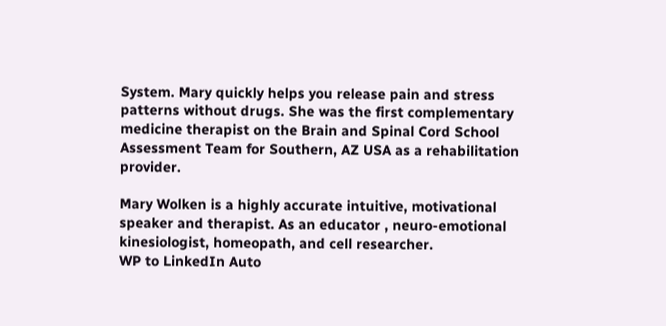System. Mary quickly helps you release pain and stress patterns without drugs. She was the first complementary medicine therapist on the Brain and Spinal Cord School Assessment Team for Southern, AZ USA as a rehabilitation provider.

Mary Wolken is a highly accurate intuitive, motivational speaker and therapist. As an educator , neuro-emotional kinesiologist, homeopath, and cell researcher.
WP to LinkedIn Auto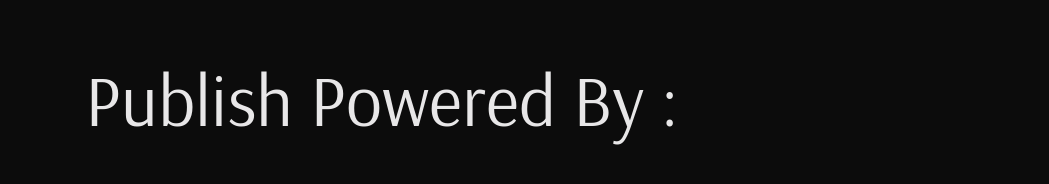Publish Powered By :